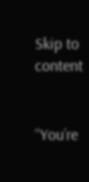Skip to content


“You’re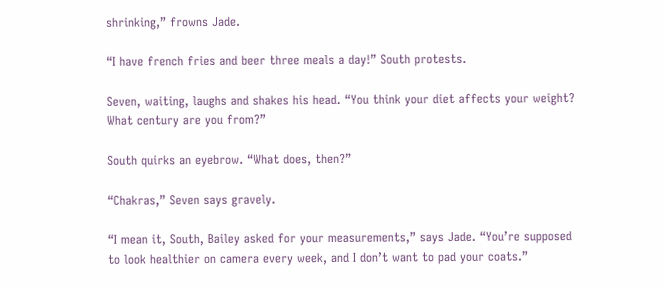shrinking,” frowns Jade.

“I have french fries and beer three meals a day!” South protests.

Seven, waiting, laughs and shakes his head. “You think your diet affects your weight? What century are you from?”

South quirks an eyebrow. “What does, then?”

“Chakras,” Seven says gravely.

“I mean it, South, Bailey asked for your measurements,” says Jade. “You’re supposed to look healthier on camera every week, and I don’t want to pad your coats.”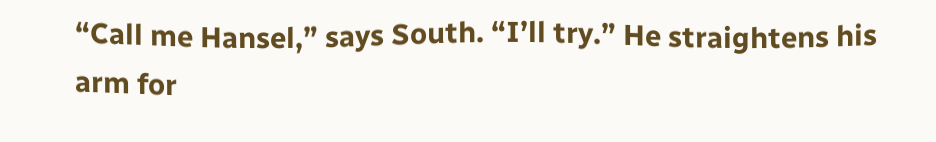“Call me Hansel,” says South. “I’ll try.” He straightens his arm for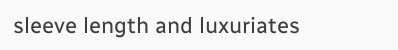sleeve length and luxuriates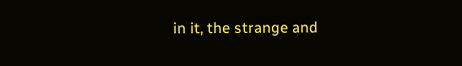in it, the strange and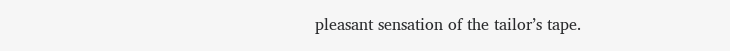pleasant sensation of the tailor’s tape.